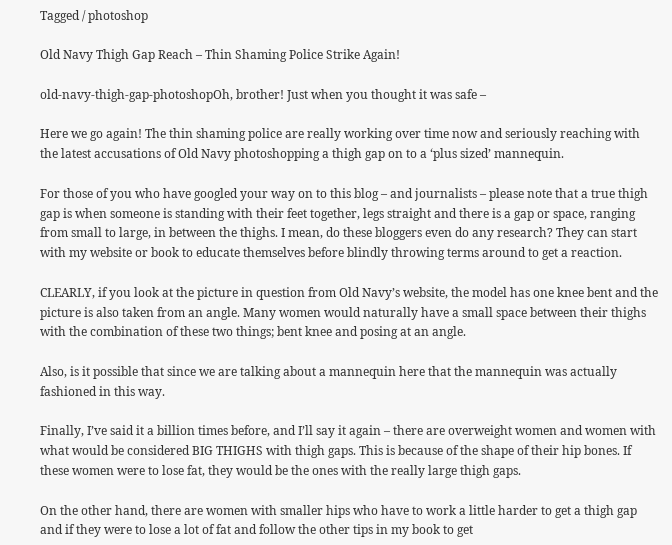Tagged / photoshop

Old Navy Thigh Gap Reach – Thin Shaming Police Strike Again!

old-navy-thigh-gap-photoshopOh, brother! Just when you thought it was safe –

Here we go again! The thin shaming police are really working over time now and seriously reaching with the latest accusations of Old Navy photoshopping a thigh gap on to a ‘plus sized’ mannequin.

For those of you who have googled your way on to this blog – and journalists – please note that a true thigh gap is when someone is standing with their feet together, legs straight and there is a gap or space, ranging from small to large, in between the thighs. I mean, do these bloggers even do any research? They can start with my website or book to educate themselves before blindly throwing terms around to get a reaction.

CLEARLY, if you look at the picture in question from Old Navy’s website, the model has one knee bent and the picture is also taken from an angle. Many women would naturally have a small space between their thighs with the combination of these two things; bent knee and posing at an angle.

Also, is it possible that since we are talking about a mannequin here that the mannequin was actually fashioned in this way.

Finally, I’ve said it a billion times before, and I’ll say it again – there are overweight women and women with what would be considered BIG THIGHS with thigh gaps. This is because of the shape of their hip bones. If these women were to lose fat, they would be the ones with the really large thigh gaps.

On the other hand, there are women with smaller hips who have to work a little harder to get a thigh gap and if they were to lose a lot of fat and follow the other tips in my book to get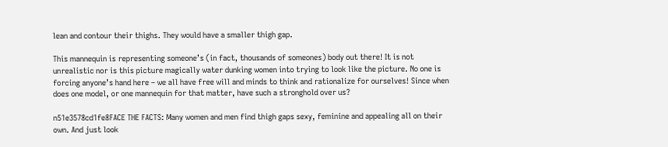lean and contour their thighs. They would have a smaller thigh gap.

This mannequin is representing someone’s (in fact, thousands of someones) body out there! It is not unrealistic nor is this picture magically water dunking women into trying to look like the picture. No one is forcing anyone’s hand here – we all have free will and minds to think and rationalize for ourselves! Since when does one model, or one mannequin for that matter, have such a stronghold over us?

n51e3578cd1fe8FACE THE FACTS: Many women and men find thigh gaps sexy, feminine and appealing all on their own. And just look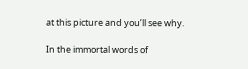at this picture and you’ll see why.

In the immortal words of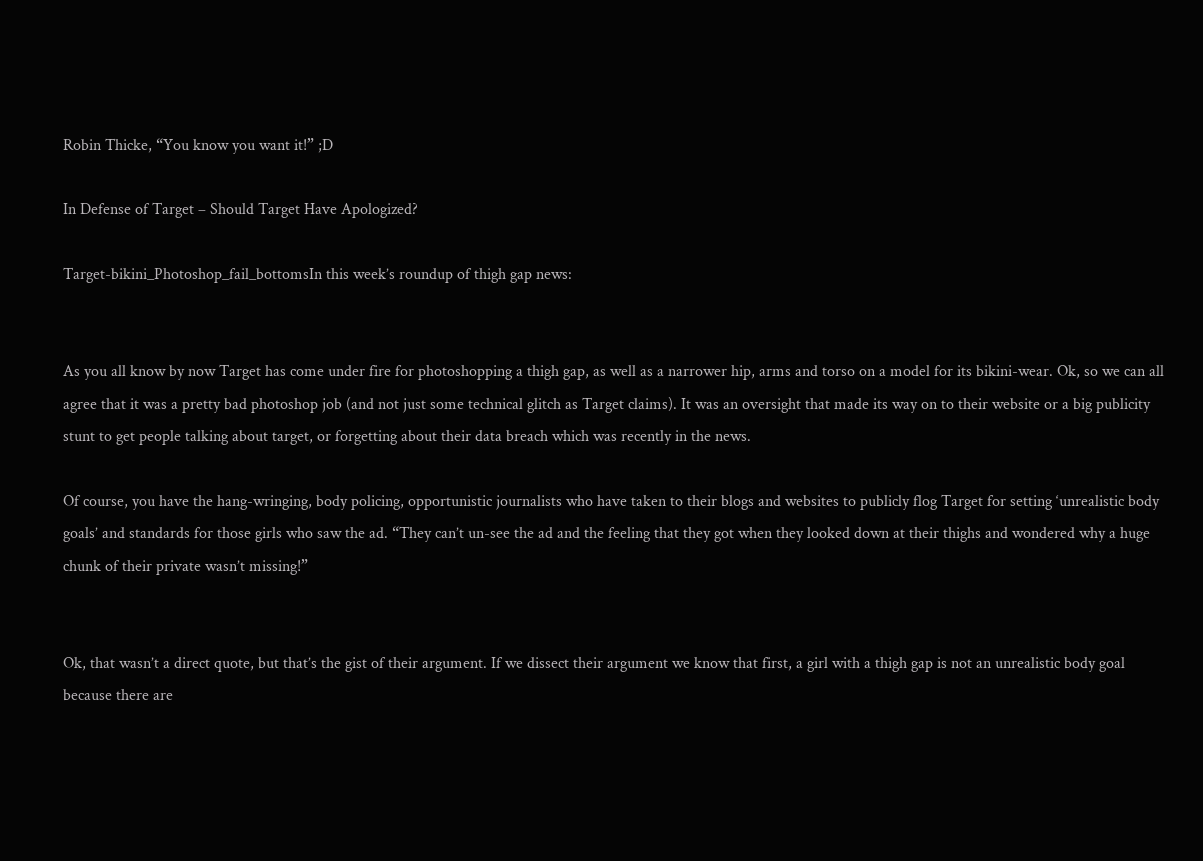Robin Thicke, “You know you want it!” ;D

In Defense of Target – Should Target Have Apologized?

Target-bikini_Photoshop_fail_bottomsIn this week’s roundup of thigh gap news:


As you all know by now Target has come under fire for photoshopping a thigh gap, as well as a narrower hip, arms and torso on a model for its bikini-wear. Ok, so we can all agree that it was a pretty bad photoshop job (and not just some technical glitch as Target claims). It was an oversight that made its way on to their website or a big publicity stunt to get people talking about target, or forgetting about their data breach which was recently in the news.

Of course, you have the hang-wringing, body policing, opportunistic journalists who have taken to their blogs and websites to publicly flog Target for setting ‘unrealistic body goals’ and standards for those girls who saw the ad. “They can’t un-see the ad and the feeling that they got when they looked down at their thighs and wondered why a huge chunk of their private wasn’t missing!”


Ok, that wasn’t a direct quote, but that’s the gist of their argument. If we dissect their argument we know that first, a girl with a thigh gap is not an unrealistic body goal because there are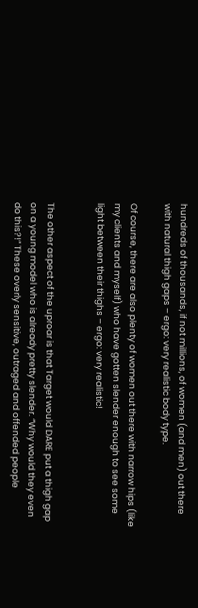hundreds of thousands, if not millions, of women (and men) out there with natural thigh gaps – ergo: very realistic body type.

Of course, there are also plenty of women out there with narrow hips (like my clients and myself) who have gotten slender enough to see some light between their thighs – ergo: very realistic!


The other aspect of the uproar is that Target would DARE put a thigh gap on a young model who is already pretty slender. “Why would they even do this?!” These overly sensitive, outraged and offended people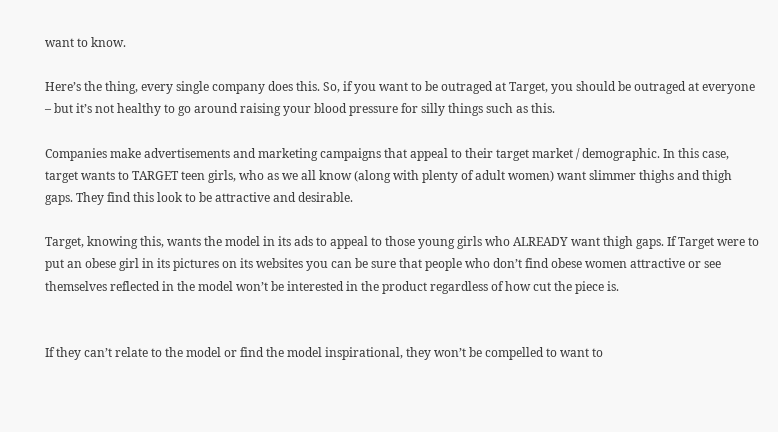want to know.

Here’s the thing, every single company does this. So, if you want to be outraged at Target, you should be outraged at everyone – but it’s not healthy to go around raising your blood pressure for silly things such as this.

Companies make advertisements and marketing campaigns that appeal to their target market / demographic. In this case, target wants to TARGET teen girls, who as we all know (along with plenty of adult women) want slimmer thighs and thigh gaps. They find this look to be attractive and desirable.

Target, knowing this, wants the model in its ads to appeal to those young girls who ALREADY want thigh gaps. If Target were to put an obese girl in its pictures on its websites you can be sure that people who don’t find obese women attractive or see themselves reflected in the model won’t be interested in the product regardless of how cut the piece is.


If they can’t relate to the model or find the model inspirational, they won’t be compelled to want to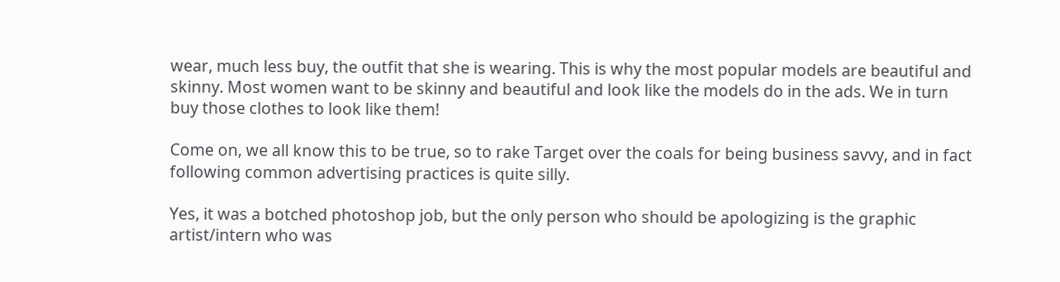wear, much less buy, the outfit that she is wearing. This is why the most popular models are beautiful and skinny. Most women want to be skinny and beautiful and look like the models do in the ads. We in turn buy those clothes to look like them!

Come on, we all know this to be true, so to rake Target over the coals for being business savvy, and in fact following common advertising practices is quite silly.

Yes, it was a botched photoshop job, but the only person who should be apologizing is the graphic artist/intern who was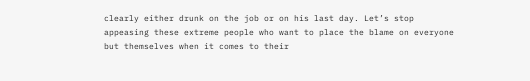clearly either drunk on the job or on his last day. Let’s stop appeasing these extreme people who want to place the blame on everyone but themselves when it comes to their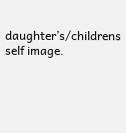daughter’s/childrens self image.